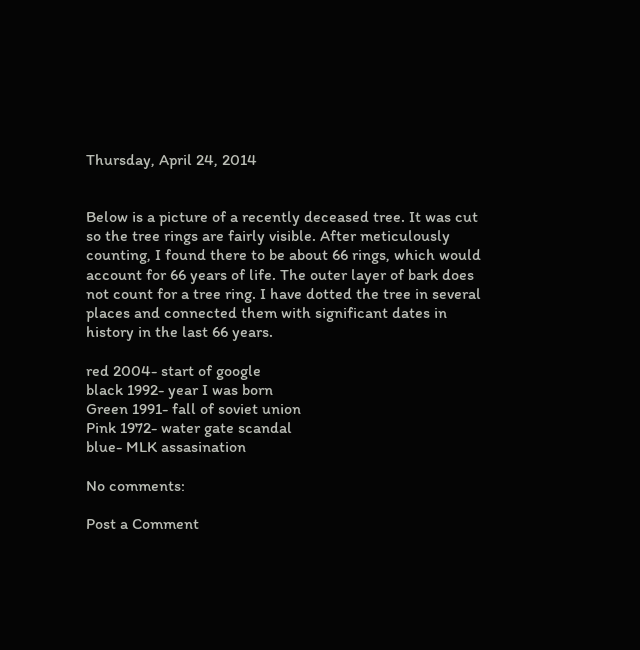Thursday, April 24, 2014


Below is a picture of a recently deceased tree. It was cut so the tree rings are fairly visible. After meticulously counting, I found there to be about 66 rings, which would account for 66 years of life. The outer layer of bark does not count for a tree ring. I have dotted the tree in several places and connected them with significant dates in history in the last 66 years.

red 2004- start of google
black 1992- year I was born
Green 1991- fall of soviet union
Pink 1972- water gate scandal
blue- MLK assasination

No comments:

Post a Comment